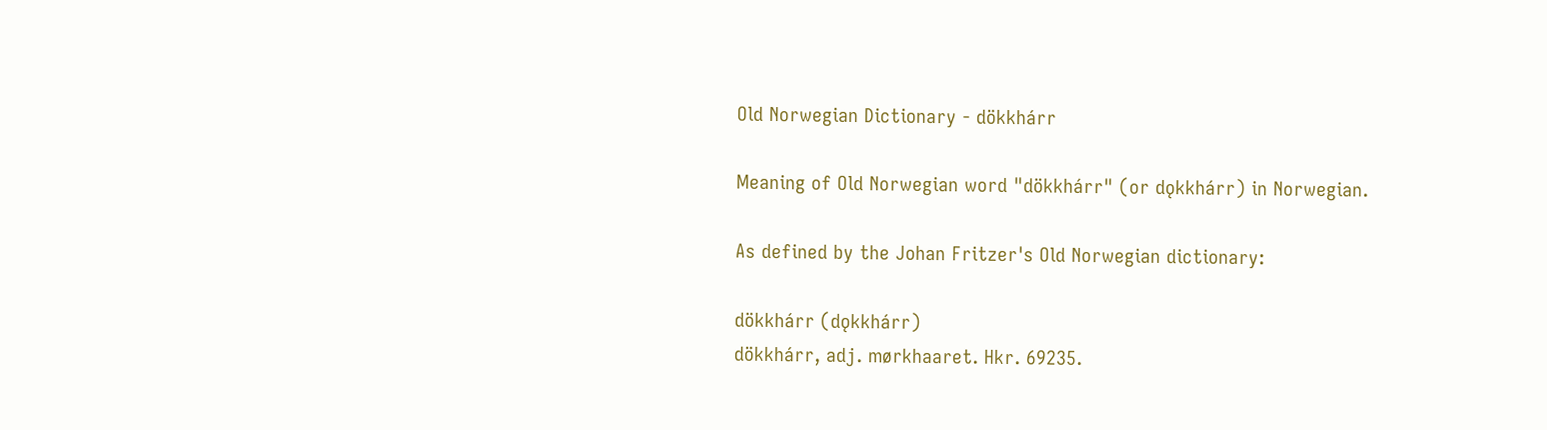Old Norwegian Dictionary - dökkhárr

Meaning of Old Norwegian word "dökkhárr" (or dǫkkhárr) in Norwegian.

As defined by the Johan Fritzer's Old Norwegian dictionary:

dökkhárr (dǫkkhárr)
dökkhárr, adj. mørkhaaret. Hkr. 69235.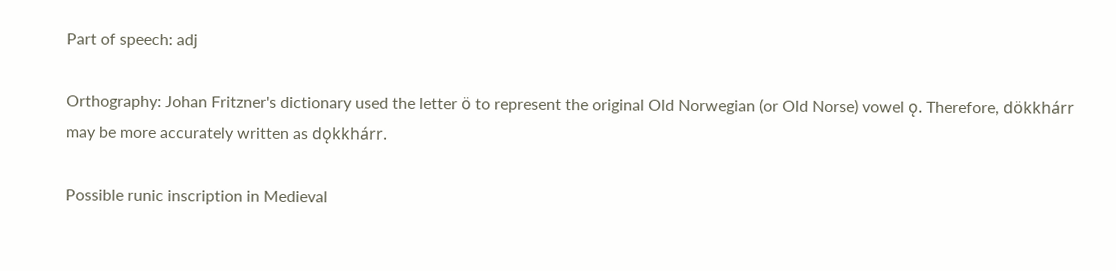Part of speech: adj

Orthography: Johan Fritzner's dictionary used the letter ö to represent the original Old Norwegian (or Old Norse) vowel ǫ. Therefore, dökkhárr may be more accurately written as dǫkkhárr.

Possible runic inscription in Medieval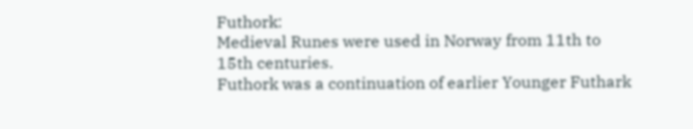Futhork:
Medieval Runes were used in Norway from 11th to 15th centuries.
Futhork was a continuation of earlier Younger Futhark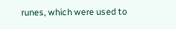runes, which were used to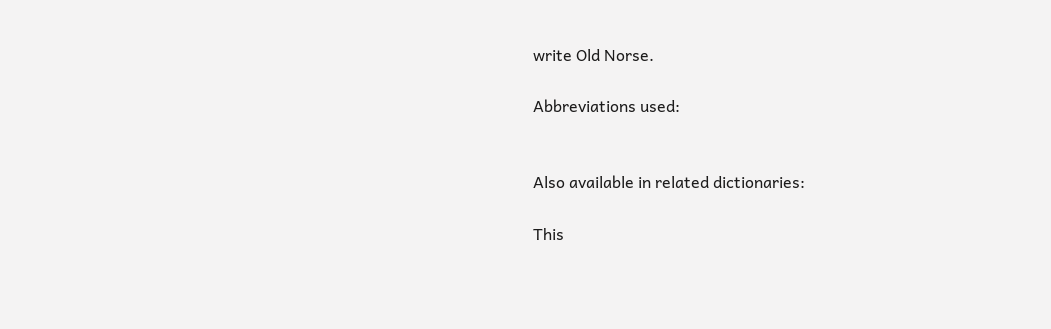write Old Norse.

Abbreviations used:


Also available in related dictionaries:

This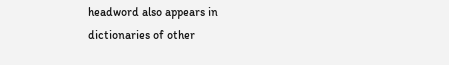headword also appears in dictionaries of other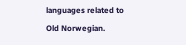languages related to Old Norwegian.